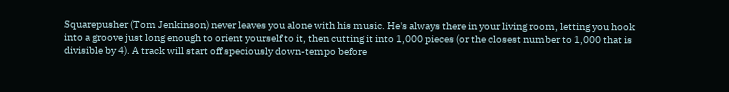Squarepusher (Tom Jenkinson) never leaves you alone with his music. He's always there in your living room, letting you hook into a groove just long enough to orient yourself to it, then cutting it into 1,000 pieces (or the closest number to 1,000 that is divisible by 4). A track will start off speciously down-tempo before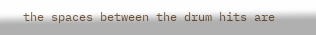the spaces between the drum hits are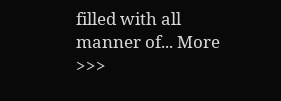filled with all manner of... More >>>